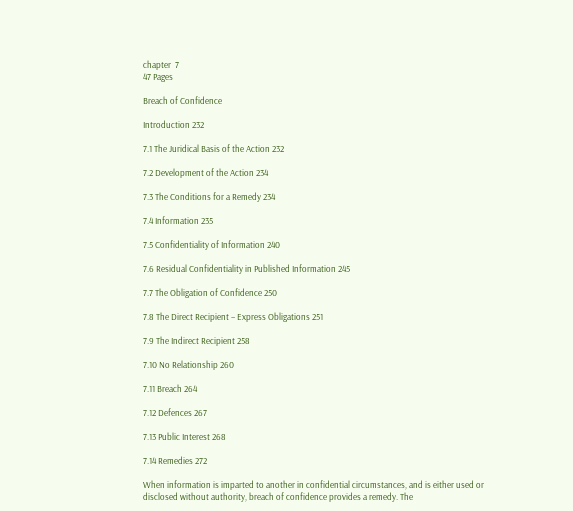chapter  7
47 Pages

Breach of Confidence

Introduction 232

7.1 The Juridical Basis of the Action 232

7.2 Development of the Action 234

7.3 The Conditions for a Remedy 234

7.4 Information 235

7.5 Confidentiality of Information 240

7.6 Residual Confidentiality in Published Information 245

7.7 The Obligation of Confidence 250

7.8 The Direct Recipient – Express Obligations 251

7.9 The Indirect Recipient 258

7.10 No Relationship 260

7.11 Breach 264

7.12 Defences 267

7.13 Public Interest 268

7.14 Remedies 272

When information is imparted to another in confidential circumstances, and is either used or disclosed without authority, breach of confidence provides a remedy. The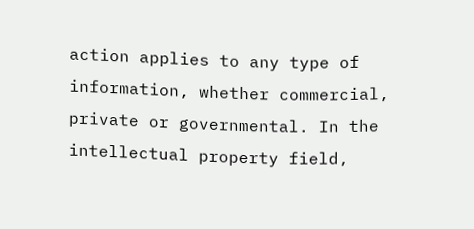action applies to any type of information, whether commercial, private or governmental. In the intellectual property field,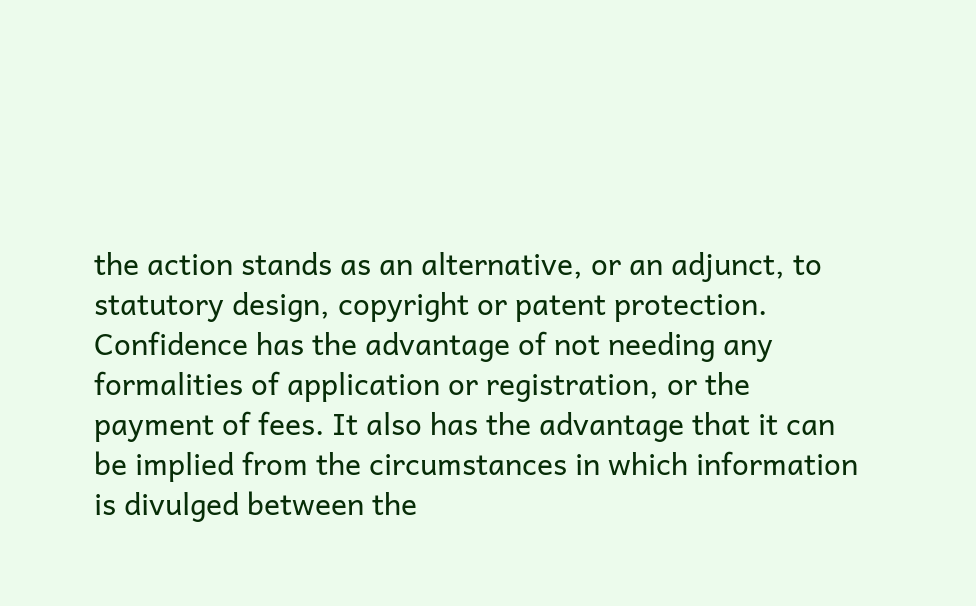the action stands as an alternative, or an adjunct, to statutory design, copyright or patent protection. Confidence has the advantage of not needing any formalities of application or registration, or the payment of fees. It also has the advantage that it can be implied from the circumstances in which information is divulged between the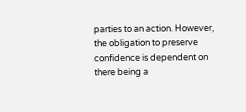parties to an action. However, the obligation to preserve confidence is dependent on there being a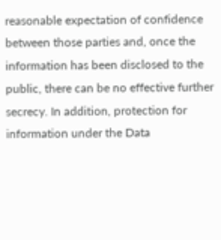reasonable expectation of confidence between those parties and, once the information has been disclosed to the public, there can be no effective further secrecy. In addition, protection for information under the Data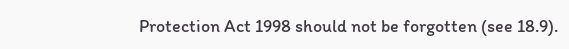Protection Act 1998 should not be forgotten (see 18.9).